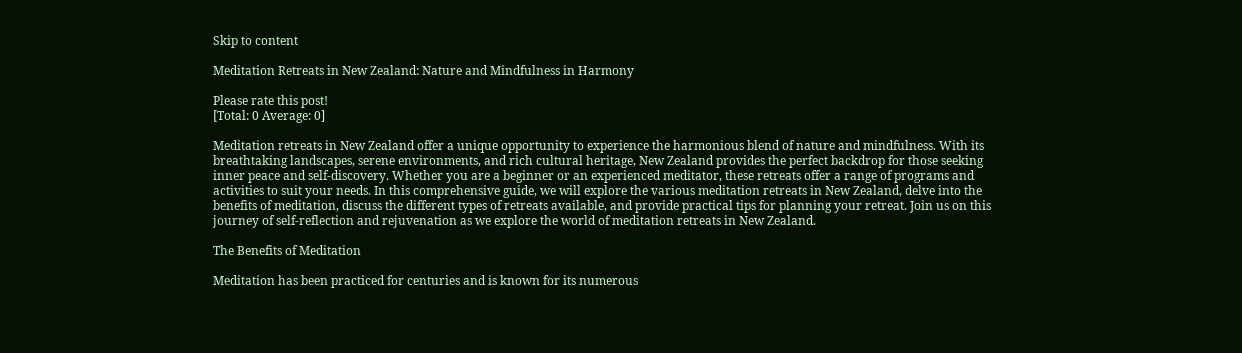Skip to content

Meditation Retreats in New Zealand: Nature and Mindfulness in Harmony

Please rate this post!
[Total: 0 Average: 0]

Meditation retreats in New Zealand offer a unique opportunity to experience the harmonious blend of nature and mindfulness. With its breathtaking landscapes, serene environments, and rich cultural heritage, New Zealand provides the perfect backdrop for those seeking inner peace and self-discovery. Whether you are a beginner or an experienced meditator, these retreats offer a range of programs and activities to suit your needs. In this comprehensive guide, we will explore the various meditation retreats in New Zealand, delve into the benefits of meditation, discuss the different types of retreats available, and provide practical tips for planning your retreat. Join us on this journey of self-reflection and rejuvenation as we explore the world of meditation retreats in New Zealand.

The Benefits of Meditation

Meditation has been practiced for centuries and is known for its numerous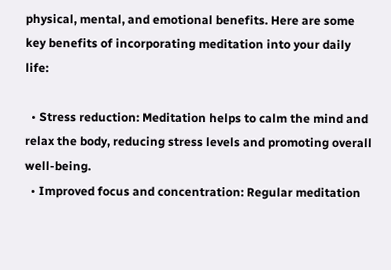physical, mental, and emotional benefits. Here are some key benefits of incorporating meditation into your daily life:

  • Stress reduction: Meditation helps to calm the mind and relax the body, reducing stress levels and promoting overall well-being.
  • Improved focus and concentration: Regular meditation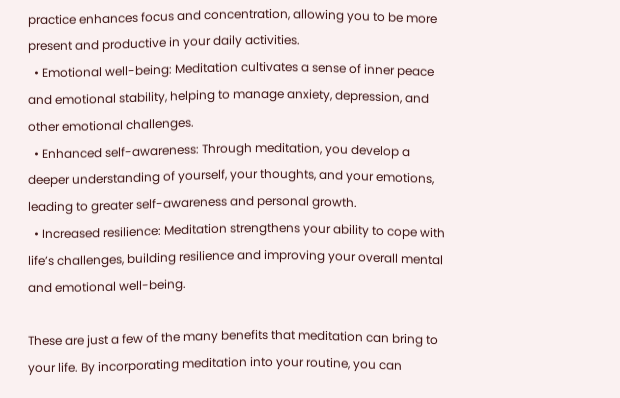practice enhances focus and concentration, allowing you to be more present and productive in your daily activities.
  • Emotional well-being: Meditation cultivates a sense of inner peace and emotional stability, helping to manage anxiety, depression, and other emotional challenges.
  • Enhanced self-awareness: Through meditation, you develop a deeper understanding of yourself, your thoughts, and your emotions, leading to greater self-awareness and personal growth.
  • Increased resilience: Meditation strengthens your ability to cope with life’s challenges, building resilience and improving your overall mental and emotional well-being.

These are just a few of the many benefits that meditation can bring to your life. By incorporating meditation into your routine, you can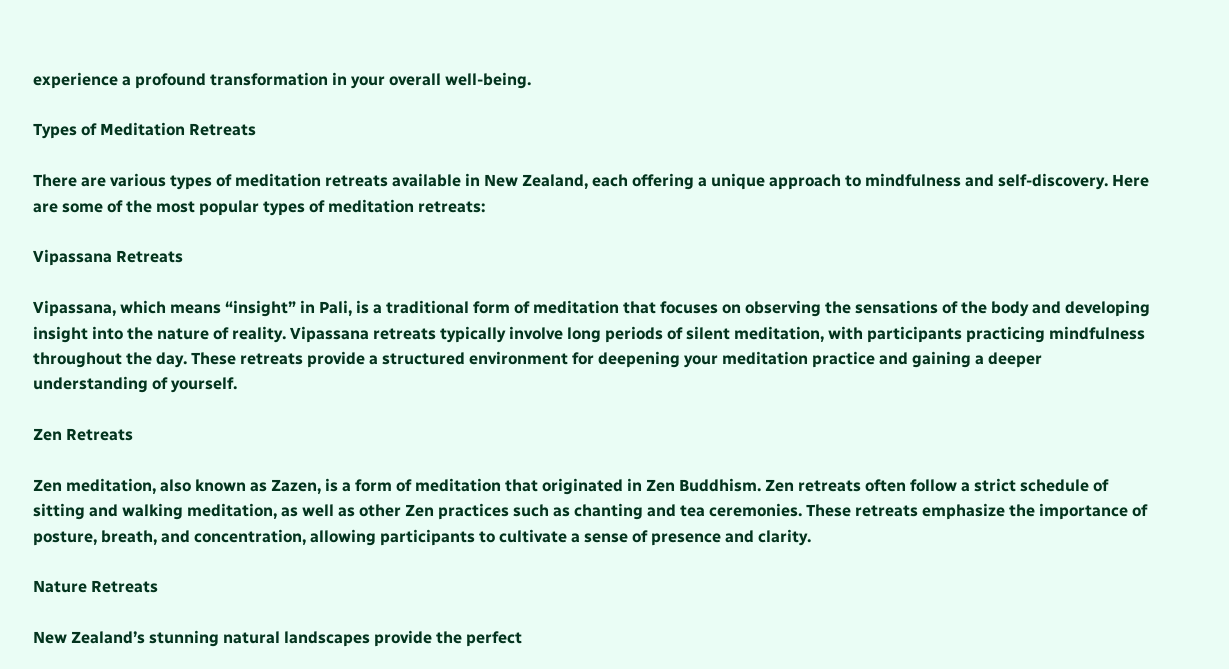experience a profound transformation in your overall well-being.

Types of Meditation Retreats

There are various types of meditation retreats available in New Zealand, each offering a unique approach to mindfulness and self-discovery. Here are some of the most popular types of meditation retreats:

Vipassana Retreats

Vipassana, which means “insight” in Pali, is a traditional form of meditation that focuses on observing the sensations of the body and developing insight into the nature of reality. Vipassana retreats typically involve long periods of silent meditation, with participants practicing mindfulness throughout the day. These retreats provide a structured environment for deepening your meditation practice and gaining a deeper understanding of yourself.

Zen Retreats

Zen meditation, also known as Zazen, is a form of meditation that originated in Zen Buddhism. Zen retreats often follow a strict schedule of sitting and walking meditation, as well as other Zen practices such as chanting and tea ceremonies. These retreats emphasize the importance of posture, breath, and concentration, allowing participants to cultivate a sense of presence and clarity.

Nature Retreats

New Zealand’s stunning natural landscapes provide the perfect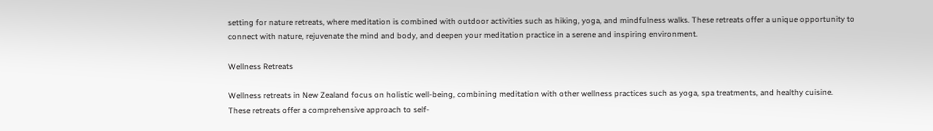setting for nature retreats, where meditation is combined with outdoor activities such as hiking, yoga, and mindfulness walks. These retreats offer a unique opportunity to connect with nature, rejuvenate the mind and body, and deepen your meditation practice in a serene and inspiring environment.

Wellness Retreats

Wellness retreats in New Zealand focus on holistic well-being, combining meditation with other wellness practices such as yoga, spa treatments, and healthy cuisine. These retreats offer a comprehensive approach to self-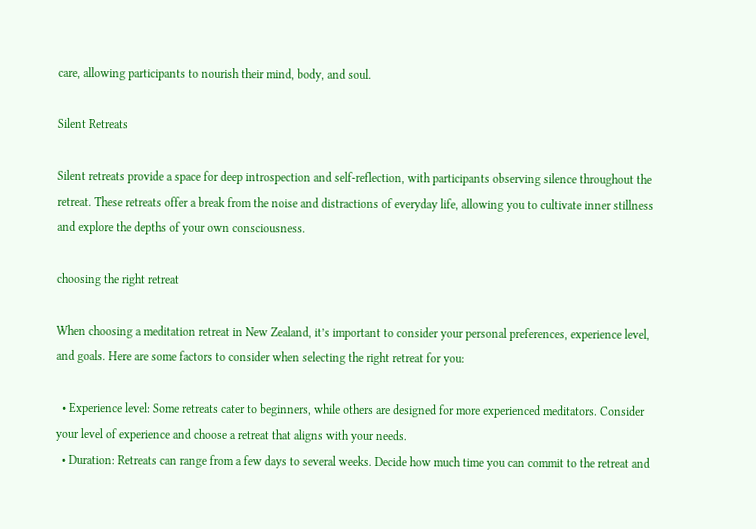care, allowing participants to nourish their mind, body, and soul.

Silent Retreats

Silent retreats provide a space for deep introspection and self-reflection, with participants observing silence throughout the retreat. These retreats offer a break from the noise and distractions of everyday life, allowing you to cultivate inner stillness and explore the depths of your own consciousness.

choosing the right retreat

When choosing a meditation retreat in New Zealand, it’s important to consider your personal preferences, experience level, and goals. Here are some factors to consider when selecting the right retreat for you:

  • Experience level: Some retreats cater to beginners, while others are designed for more experienced meditators. Consider your level of experience and choose a retreat that aligns with your needs.
  • Duration: Retreats can range from a few days to several weeks. Decide how much time you can commit to the retreat and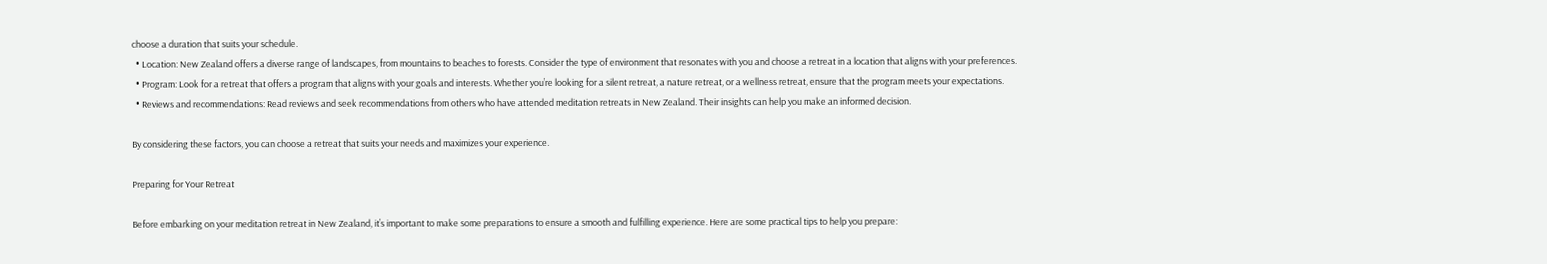choose a duration that suits your schedule.
  • Location: New Zealand offers a diverse range of landscapes, from mountains to beaches to forests. Consider the type of environment that resonates with you and choose a retreat in a location that aligns with your preferences.
  • Program: Look for a retreat that offers a program that aligns with your goals and interests. Whether you’re looking for a silent retreat, a nature retreat, or a wellness retreat, ensure that the program meets your expectations.
  • Reviews and recommendations: Read reviews and seek recommendations from others who have attended meditation retreats in New Zealand. Their insights can help you make an informed decision.

By considering these factors, you can choose a retreat that suits your needs and maximizes your experience.

Preparing for Your Retreat

Before embarking on your meditation retreat in New Zealand, it’s important to make some preparations to ensure a smooth and fulfilling experience. Here are some practical tips to help you prepare: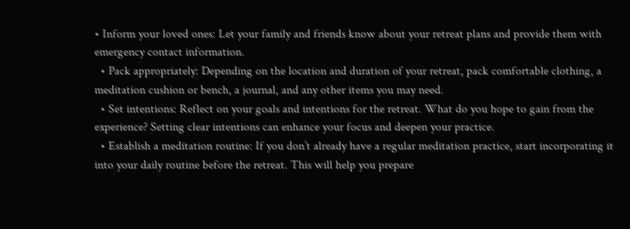• Inform your loved ones: Let your family and friends know about your retreat plans and provide them with emergency contact information.
  • Pack appropriately: Depending on the location and duration of your retreat, pack comfortable clothing, a meditation cushion or bench, a journal, and any other items you may need.
  • Set intentions: Reflect on your goals and intentions for the retreat. What do you hope to gain from the experience? Setting clear intentions can enhance your focus and deepen your practice.
  • Establish a meditation routine: If you don’t already have a regular meditation practice, start incorporating it into your daily routine before the retreat. This will help you prepare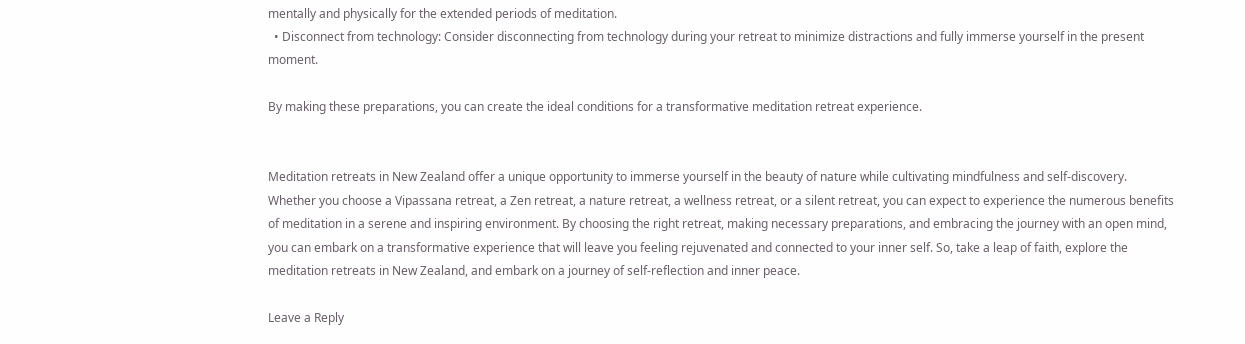mentally and physically for the extended periods of meditation.
  • Disconnect from technology: Consider disconnecting from technology during your retreat to minimize distractions and fully immerse yourself in the present moment.

By making these preparations, you can create the ideal conditions for a transformative meditation retreat experience.


Meditation retreats in New Zealand offer a unique opportunity to immerse yourself in the beauty of nature while cultivating mindfulness and self-discovery. Whether you choose a Vipassana retreat, a Zen retreat, a nature retreat, a wellness retreat, or a silent retreat, you can expect to experience the numerous benefits of meditation in a serene and inspiring environment. By choosing the right retreat, making necessary preparations, and embracing the journey with an open mind, you can embark on a transformative experience that will leave you feeling rejuvenated and connected to your inner self. So, take a leap of faith, explore the meditation retreats in New Zealand, and embark on a journey of self-reflection and inner peace.

Leave a Reply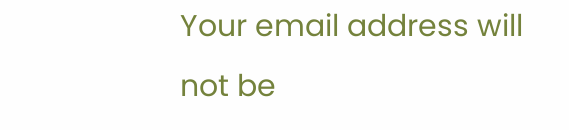Your email address will not be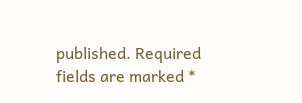published. Required fields are marked *